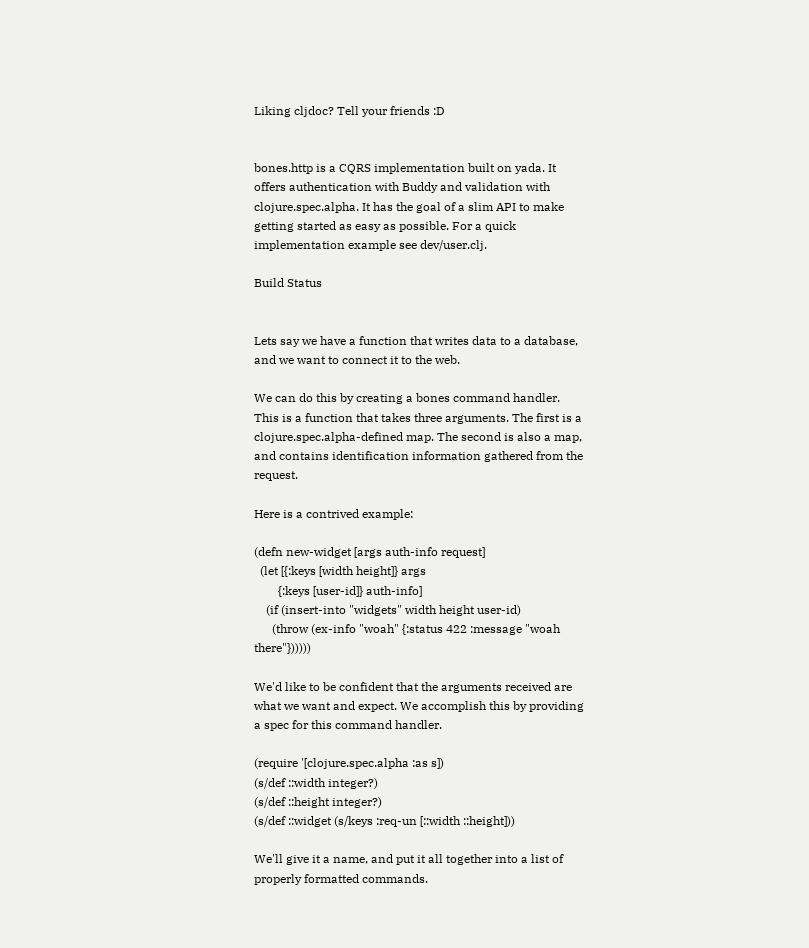Liking cljdoc? Tell your friends :D


bones.http is a CQRS implementation built on yada. It offers authentication with Buddy and validation with clojure.spec.alpha. It has the goal of a slim API to make getting started as easy as possible. For a quick implementation example see dev/user.clj.

Build Status


Lets say we have a function that writes data to a database, and we want to connect it to the web.

We can do this by creating a bones command handler. This is a function that takes three arguments. The first is a clojure.spec.alpha-defined map. The second is also a map, and contains identification information gathered from the request.

Here is a contrived example:

(defn new-widget [args auth-info request]
  (let [{:keys [width height]} args
        {:keys [user-id]} auth-info]
    (if (insert-into "widgets" width height user-id)
      (throw (ex-info "woah" {:status 422 :message "woah there"})))))

We'd like to be confident that the arguments received are what we want and expect. We accomplish this by providing a spec for this command handler.

(require '[clojure.spec.alpha :as s])
(s/def ::width integer?)
(s/def ::height integer?)
(s/def ::widget (s/keys :req-un [::width ::height]))

We'll give it a name, and put it all together into a list of properly formatted commands.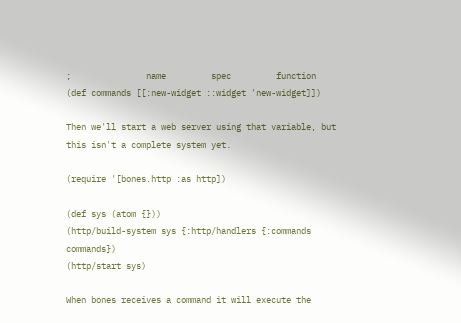;               name         spec         function
(def commands [[:new-widget ::widget 'new-widget]])

Then we'll start a web server using that variable, but this isn't a complete system yet.

(require '[bones.http :as http])

(def sys (atom {}))
(http/build-system sys {:http/handlers {:commands commands})
(http/start sys)

When bones receives a command it will execute the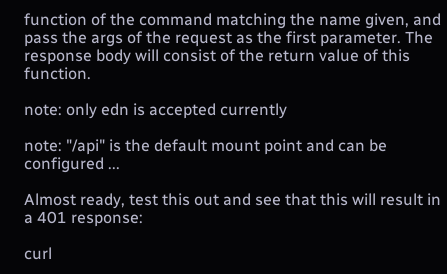function of the command matching the name given, and pass the args of the request as the first parameter. The response body will consist of the return value of this function.

note: only edn is accepted currently

note: "/api" is the default mount point and can be configured ...

Almost ready, test this out and see that this will result in a 401 response:

curl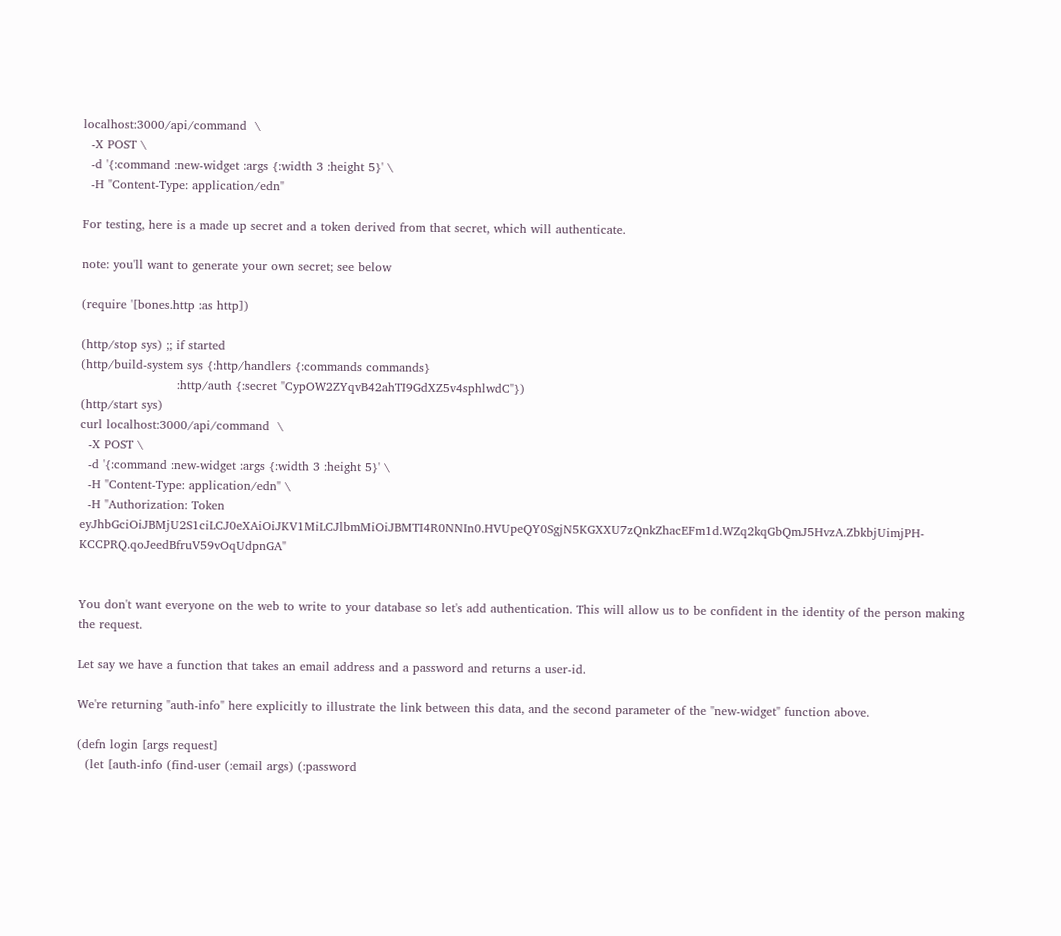localhost:3000/api/command  \
  -X POST \
  -d '{:command :new-widget :args {:width 3 :height 5}' \
  -H "Content-Type: application/edn"

For testing, here is a made up secret and a token derived from that secret, which will authenticate.

note: you'll want to generate your own secret; see below

(require '[bones.http :as http])

(http/stop sys) ;; if started
(http/build-system sys {:http/handlers {:commands commands}
                        :http/auth {:secret "CypOW2ZYqvB42ahTI9GdXZ5v4sphlwdC"})
(http/start sys)
curl localhost:3000/api/command  \
  -X POST \
  -d '{:command :new-widget :args {:width 3 :height 5}' \
  -H "Content-Type: application/edn" \
  -H "Authorization: Token eyJhbGciOiJBMjU2S1ciLCJ0eXAiOiJKV1MiLCJlbmMiOiJBMTI4R0NNIn0.HVUpeQY0SgjN5KGXXU7zQnkZhacEFm1d.WZq2kqGbQmJ5HvzA.ZbkbjUimjPH-KCCPRQ.qoJeedBfruV59vOqUdpnGA"


You don't want everyone on the web to write to your database so let's add authentication. This will allow us to be confident in the identity of the person making the request.

Let say we have a function that takes an email address and a password and returns a user-id.

We're returning "auth-info" here explicitly to illustrate the link between this data, and the second parameter of the "new-widget" function above.

(defn login [args request]
  (let [auth-info (find-user (:email args) (:password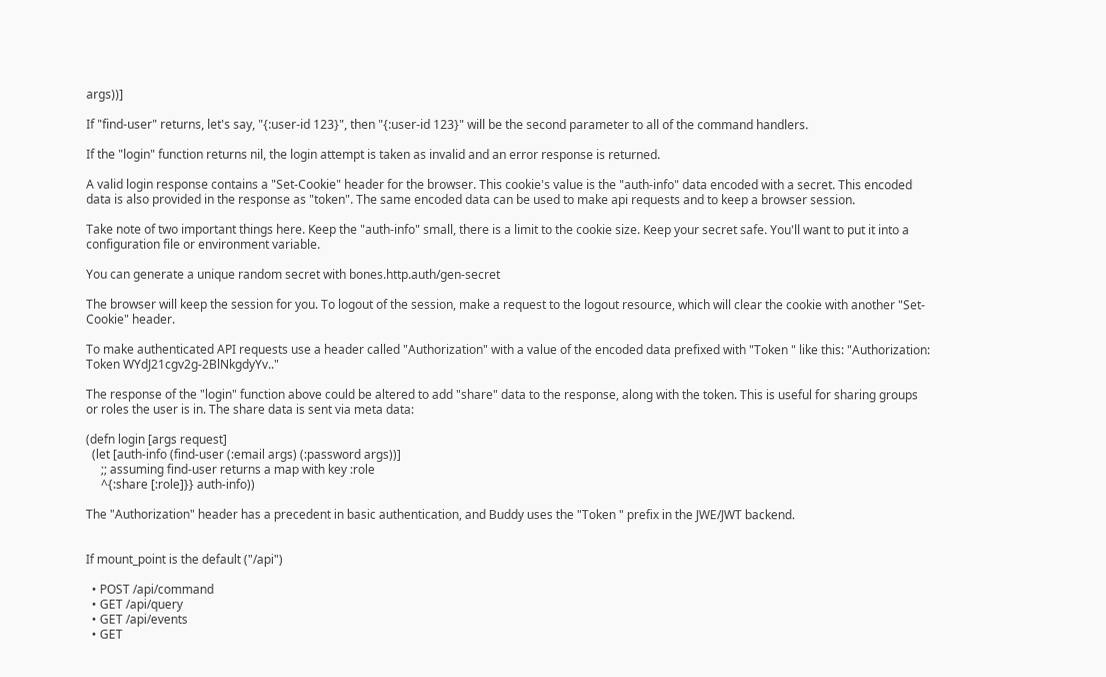args))]

If "find-user" returns, let's say, "{:user-id 123}", then "{:user-id 123}" will be the second parameter to all of the command handlers.

If the "login" function returns nil, the login attempt is taken as invalid and an error response is returned.

A valid login response contains a "Set-Cookie" header for the browser. This cookie's value is the "auth-info" data encoded with a secret. This encoded data is also provided in the response as "token". The same encoded data can be used to make api requests and to keep a browser session.

Take note of two important things here. Keep the "auth-info" small, there is a limit to the cookie size. Keep your secret safe. You'll want to put it into a configuration file or environment variable.

You can generate a unique random secret with bones.http.auth/gen-secret

The browser will keep the session for you. To logout of the session, make a request to the logout resource, which will clear the cookie with another "Set-Cookie" header.

To make authenticated API requests use a header called "Authorization" with a value of the encoded data prefixed with "Token " like this: "Authorization: Token WYdJ21cgv2g-2BlNkgdyYv.."

The response of the "login" function above could be altered to add "share" data to the response, along with the token. This is useful for sharing groups or roles the user is in. The share data is sent via meta data:

(defn login [args request]
  (let [auth-info (find-user (:email args) (:password args))]
     ;; assuming find-user returns a map with key :role
     ^{:share [:role]}} auth-info))

The "Authorization" header has a precedent in basic authentication, and Buddy uses the "Token " prefix in the JWE/JWT backend.


If mount_point is the default ("/api")

  • POST /api/command
  • GET /api/query
  • GET /api/events
  • GET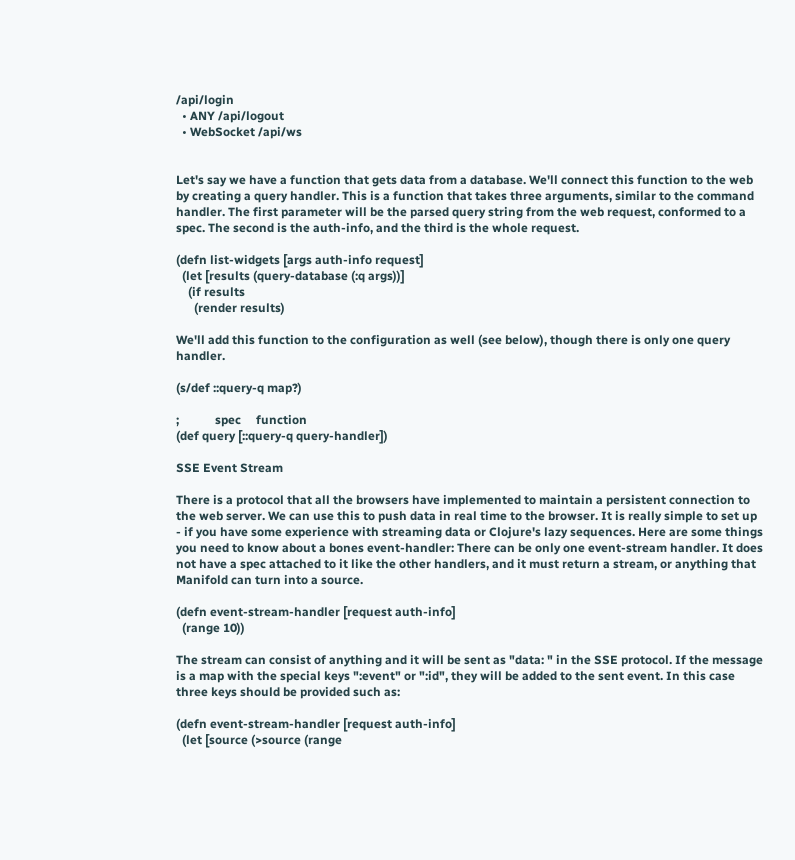/api/login
  • ANY /api/logout
  • WebSocket /api/ws


Let's say we have a function that gets data from a database. We'll connect this function to the web by creating a query handler. This is a function that takes three arguments, similar to the command handler. The first parameter will be the parsed query string from the web request, conformed to a spec. The second is the auth-info, and the third is the whole request.

(defn list-widgets [args auth-info request]
  (let [results (query-database (:q args))]
    (if results
      (render results)

We'll add this function to the configuration as well (see below), though there is only one query handler.

(s/def ::query-q map?)

;            spec     function
(def query [::query-q query-handler])

SSE Event Stream

There is a protocol that all the browsers have implemented to maintain a persistent connection to the web server. We can use this to push data in real time to the browser. It is really simple to set up - if you have some experience with streaming data or Clojure's lazy sequences. Here are some things you need to know about a bones event-handler: There can be only one event-stream handler. It does not have a spec attached to it like the other handlers, and it must return a stream, or anything that Manifold can turn into a source.

(defn event-stream-handler [request auth-info]
  (range 10))

The stream can consist of anything and it will be sent as "data: " in the SSE protocol. If the message is a map with the special keys ":event" or ":id", they will be added to the sent event. In this case three keys should be provided such as:

(defn event-stream-handler [request auth-info]
  (let [source (>source (range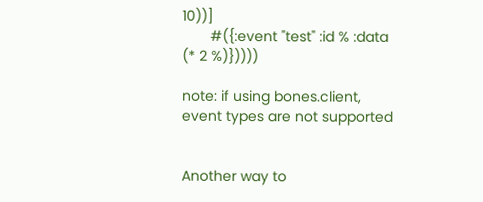10))]
       #({:event "test" :id % :data (* 2 %)}))))

note: if using bones.client, event types are not supported


Another way to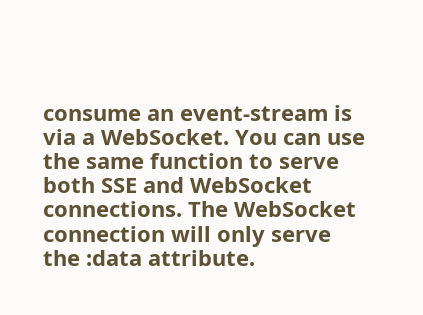consume an event-stream is via a WebSocket. You can use the same function to serve both SSE and WebSocket connections. The WebSocket connection will only serve the :data attribute.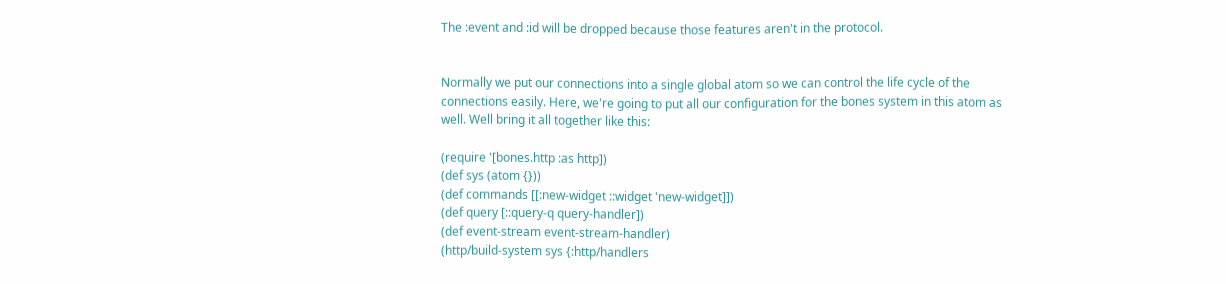The :event and :id will be dropped because those features aren't in the protocol.


Normally we put our connections into a single global atom so we can control the life cycle of the connections easily. Here, we're going to put all our configuration for the bones system in this atom as well. Well bring it all together like this:

(require '[bones.http :as http])
(def sys (atom {}))
(def commands [[:new-widget ::widget 'new-widget]])
(def query [::query-q query-handler])
(def event-stream event-stream-handler)
(http/build-system sys {:http/handlers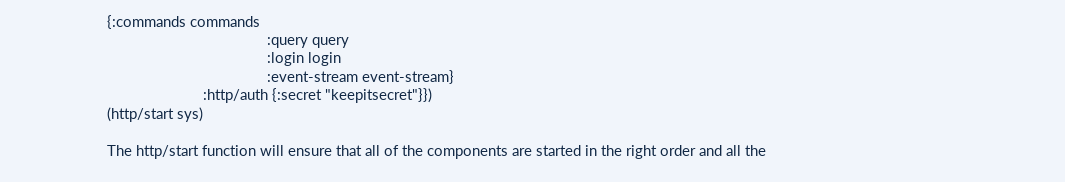{:commands commands
                                        :query query
                                        :login login
                                        :event-stream event-stream}
                        :http/auth {:secret "keepitsecret"}})
(http/start sys)

The http/start function will ensure that all of the components are started in the right order and all the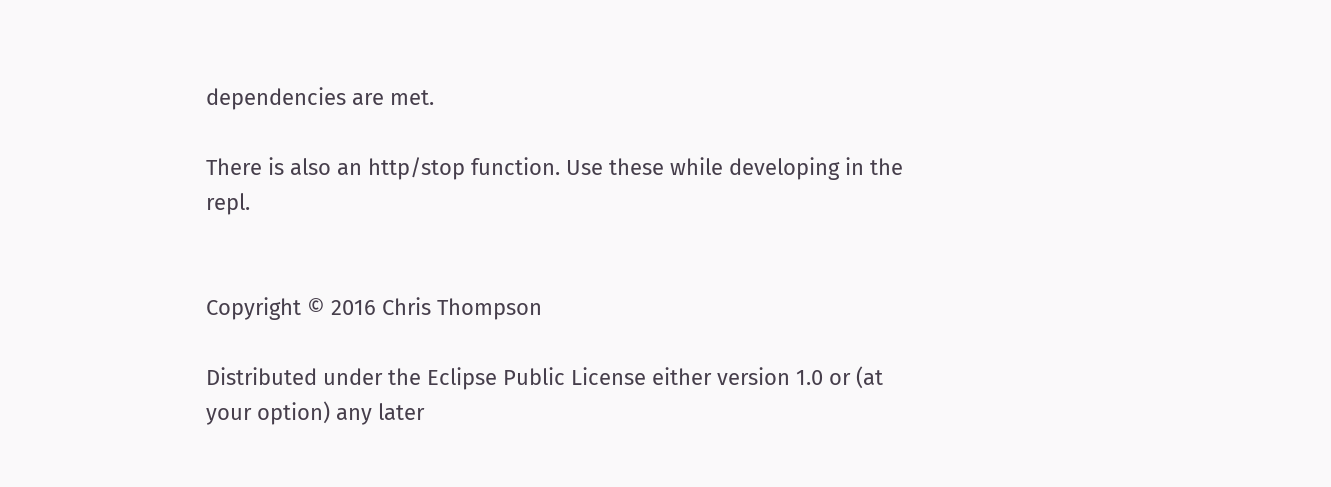dependencies are met.

There is also an http/stop function. Use these while developing in the repl.


Copyright © 2016 Chris Thompson

Distributed under the Eclipse Public License either version 1.0 or (at your option) any later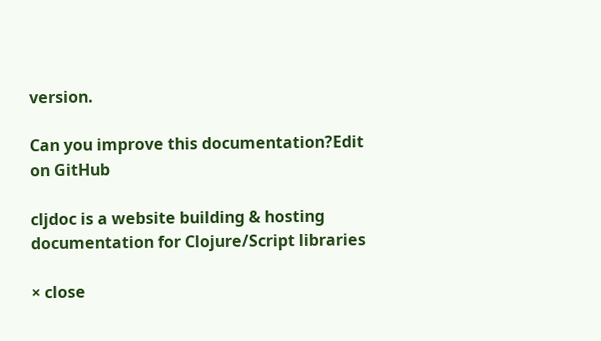version.

Can you improve this documentation?Edit on GitHub

cljdoc is a website building & hosting documentation for Clojure/Script libraries

× close